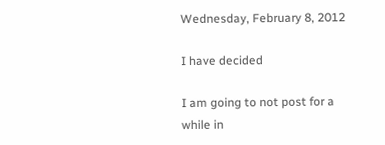Wednesday, February 8, 2012

I have decided

I am going to not post for a while in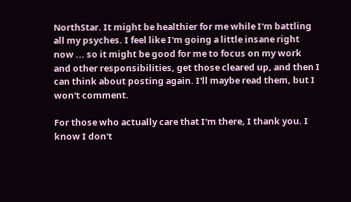NorthStar. It might be healthier for me while I'm battling all my psyches. I feel like I'm going a little insane right now ... so it might be good for me to focus on my work and other responsibilities, get those cleared up, and then I can think about posting again. I'll maybe read them, but I won't comment.

For those who actually care that I'm there, I thank you. I know I don't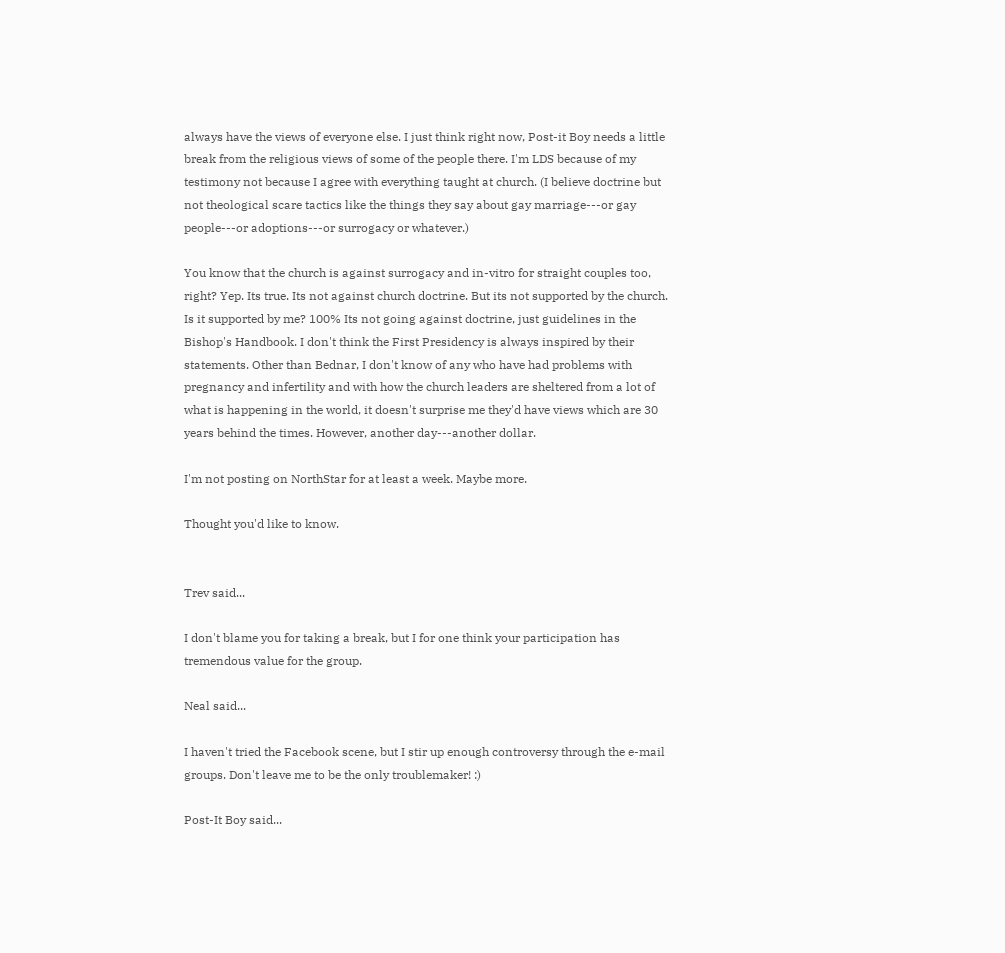always have the views of everyone else. I just think right now, Post-it Boy needs a little break from the religious views of some of the people there. I'm LDS because of my testimony not because I agree with everything taught at church. (I believe doctrine but not theological scare tactics like the things they say about gay marriage---or gay people---or adoptions---or surrogacy or whatever.)

You know that the church is against surrogacy and in-vitro for straight couples too, right? Yep. Its true. Its not against church doctrine. But its not supported by the church. Is it supported by me? 100% Its not going against doctrine, just guidelines in the Bishop's Handbook. I don't think the First Presidency is always inspired by their statements. Other than Bednar, I don't know of any who have had problems with pregnancy and infertility and with how the church leaders are sheltered from a lot of what is happening in the world, it doesn't surprise me they'd have views which are 30 years behind the times. However, another day---another dollar.

I'm not posting on NorthStar for at least a week. Maybe more.

Thought you'd like to know.


Trev said...

I don't blame you for taking a break, but I for one think your participation has tremendous value for the group.

Neal said...

I haven't tried the Facebook scene, but I stir up enough controversy through the e-mail groups. Don't leave me to be the only troublemaker! :)

Post-It Boy said...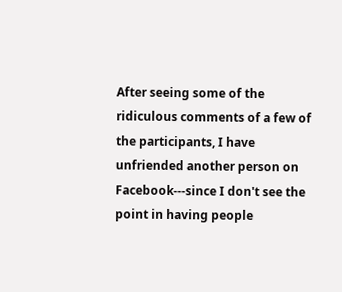After seeing some of the ridiculous comments of a few of the participants, I have unfriended another person on Facebook---since I don't see the point in having people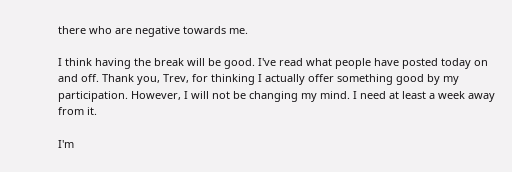there who are negative towards me.

I think having the break will be good. I've read what people have posted today on and off. Thank you, Trev, for thinking I actually offer something good by my participation. However, I will not be changing my mind. I need at least a week away from it.

I'm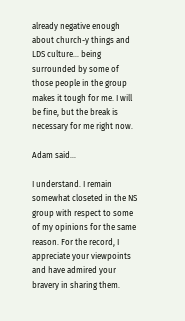already negative enough about church-y things and LDS culture... being surrounded by some of those people in the group makes it tough for me. I will be fine, but the break is necessary for me right now.

Adam said...

I understand. I remain somewhat closeted in the NS group with respect to some of my opinions for the same reason. For the record, I appreciate your viewpoints and have admired your bravery in sharing them.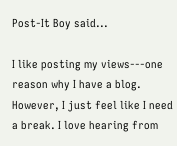Post-It Boy said...

I like posting my views---one reason why I have a blog. However, I just feel like I need a break. I love hearing from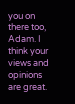you on there too, Adam. I think your views and opinions are great.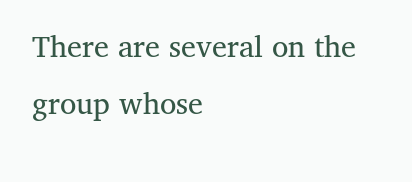There are several on the group whose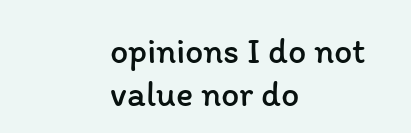opinions I do not value nor do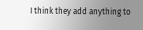I think they add anything to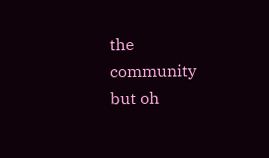the community but oh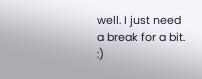well. I just need a break for a bit. :)